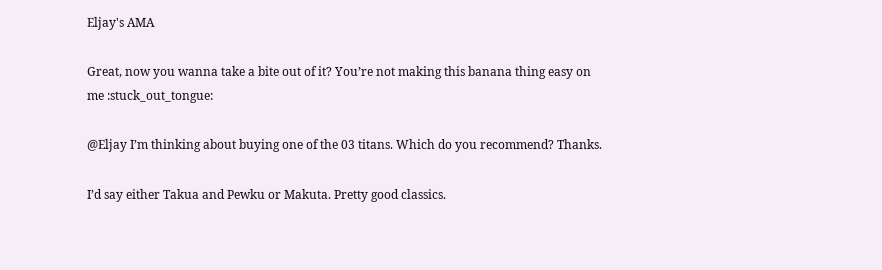Eljay's AMA

Great, now you wanna take a bite out of it? You’re not making this banana thing easy on me :stuck_out_tongue:

@Eljay I’m thinking about buying one of the 03 titans. Which do you recommend? Thanks.

I’d say either Takua and Pewku or Makuta. Pretty good classics.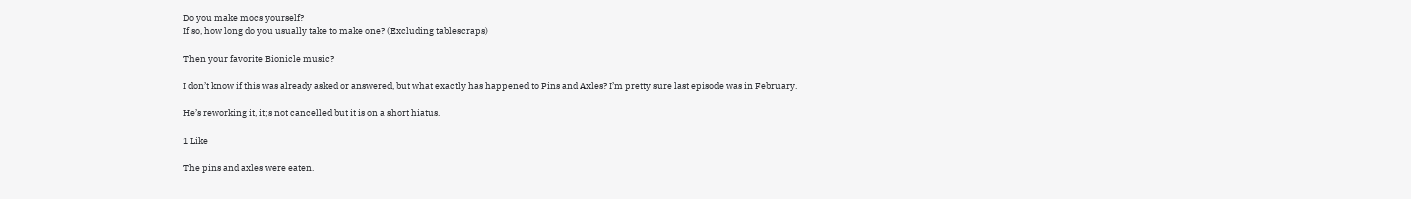Do you make mocs yourself?
If so, how long do you usually take to make one? (Excluding tablescraps)

Then your favorite Bionicle music?

I don’t know if this was already asked or answered, but what exactly has happened to Pins and Axles? I’m pretty sure last episode was in February.

He’s reworking it, it;s not cancelled but it is on a short hiatus.

1 Like

The pins and axles were eaten.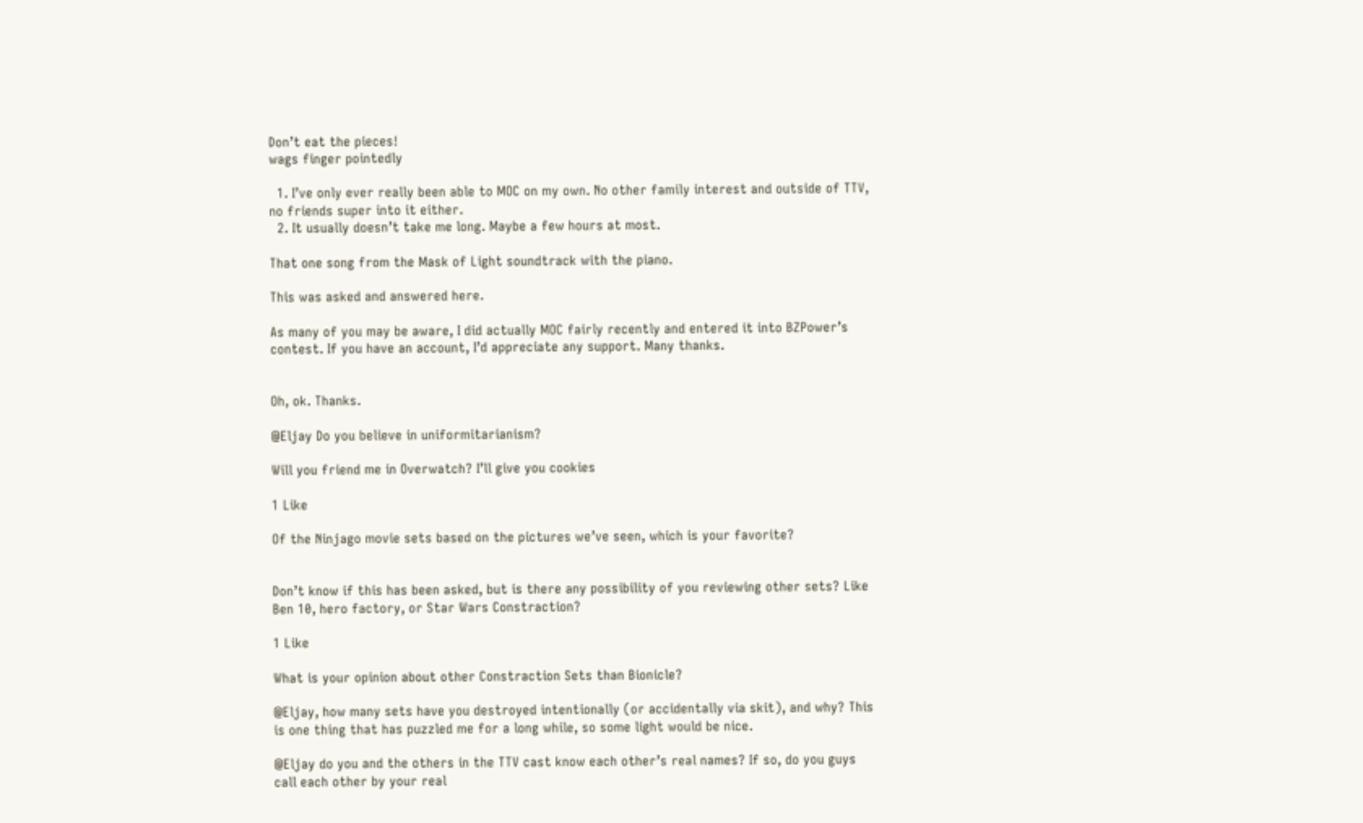Don’t eat the pieces!
wags finger pointedly

  1. I’ve only ever really been able to MOC on my own. No other family interest and outside of TTV, no friends super into it either.
  2. It usually doesn’t take me long. Maybe a few hours at most.

That one song from the Mask of Light soundtrack with the piano.

This was asked and answered here.

As many of you may be aware, I did actually MOC fairly recently and entered it into BZPower’s contest. If you have an account, I’d appreciate any support. Many thanks.


Oh, ok. Thanks.

@Eljay Do you believe in uniformitarianism?

Will you friend me in Overwatch? I’ll give you cookies

1 Like

Of the Ninjago movie sets based on the pictures we’ve seen, which is your favorite?


Don’t know if this has been asked, but is there any possibility of you reviewing other sets? Like Ben 10, hero factory, or Star Wars Constraction?

1 Like

What is your opinion about other Constraction Sets than Bionicle?

@Eljay, how many sets have you destroyed intentionally (or accidentally via skit), and why? This is one thing that has puzzled me for a long while, so some light would be nice.

@Eljay do you and the others in the TTV cast know each other’s real names? If so, do you guys call each other by your real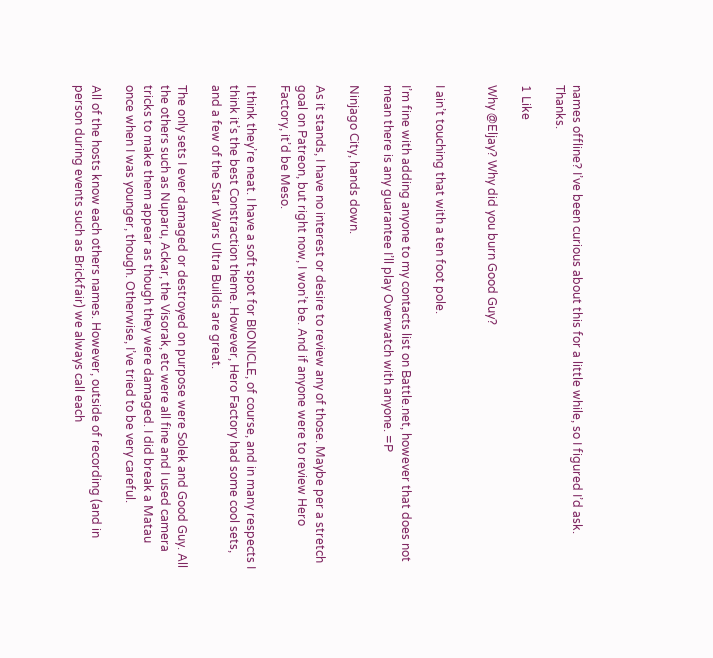names offline? I’ve been curious about this for a little while, so I figured I’d ask. Thanks.

1 Like

Why @Eljay? Why did you burn Good Guy?


I ain’t touching that with a ten foot pole.

I’m fine with adding anyone to my contacts list on Battle.net, however that does not mean there is any guarantee I’ll play Overwatch with anyone. =P

Ninjago City, hands down.

As it stands, I have no interest or desire to review any of those. Maybe per a stretch goal on Patreon, but right now, I won’t be. And if anyone were to review Hero Factory, it’d be Meso.

I think they’re neat. I have a soft spot for BIONICLE, of course, and in many respects I think it’s the best Constraction theme. However, Hero Factory had some cool sets, and a few of the Star Wars Ultra Builds are great.

The only sets I ever damaged or destroyed on purpose were Solek and Good Guy. All the others such as Nuparu, Ackar, the Visorak, etc were all fine and I used camera tricks to make them appear as though they were damaged. I did break a Matau once when I was younger, though. Otherwise, I’ve tried to be very careful.

All of the hosts know each others names. However, outside of recording (and in person during events such as Brickfair) we always call each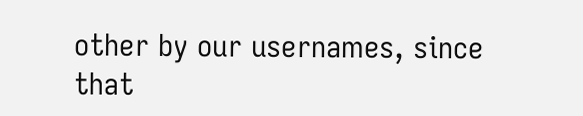other by our usernames, since that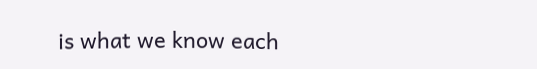is what we know each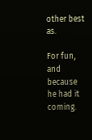other best as.

For fun, and because he had it coming.